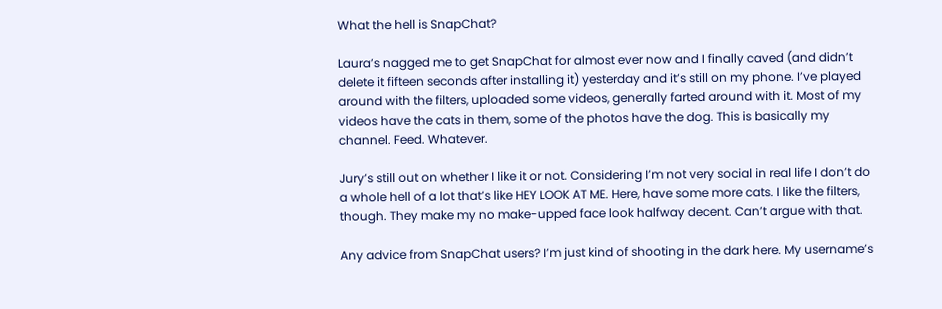What the hell is SnapChat?

Laura’s nagged me to get SnapChat for almost ever now and I finally caved (and didn’t delete it fifteen seconds after installing it) yesterday and it’s still on my phone. I’ve played around with the filters, uploaded some videos, generally farted around with it. Most of my videos have the cats in them, some of the photos have the dog. This is basically my channel. Feed. Whatever.

Jury’s still out on whether I like it or not. Considering I’m not very social in real life I don’t do a whole hell of a lot that’s like HEY LOOK AT ME. Here, have some more cats. I like the filters, though. They make my no make-upped face look halfway decent. Can’t argue with that.

Any advice from SnapChat users? I’m just kind of shooting in the dark here. My username’s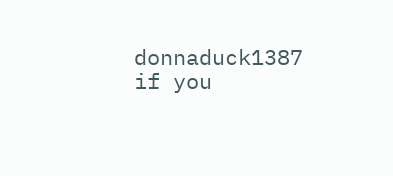donnaduck1387 if you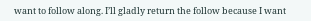want to follow along. I’ll gladly return the follow because I want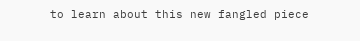to learn about this new fangled piece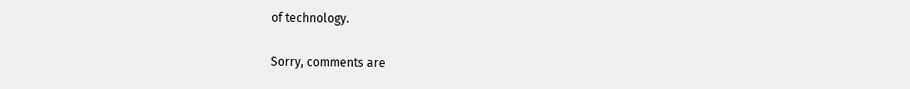of technology.

Sorry, comments are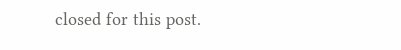closed for this post.